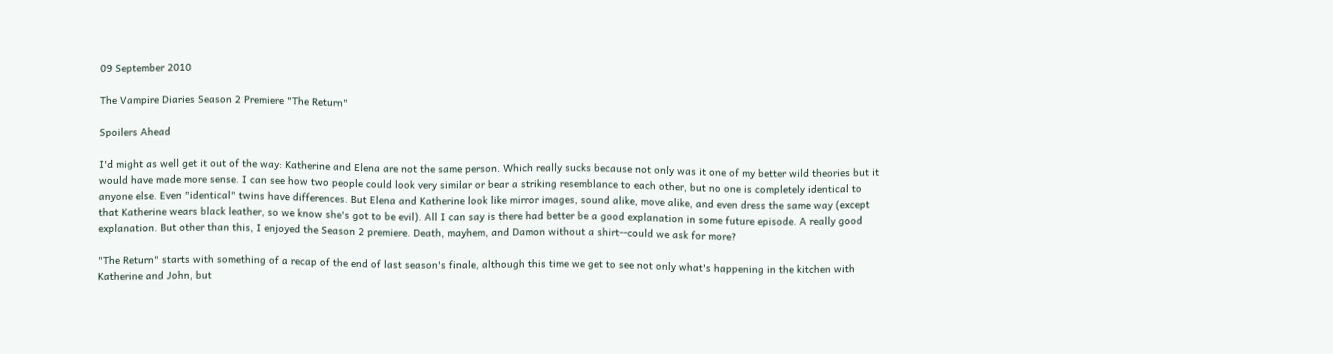09 September 2010

The Vampire Diaries Season 2 Premiere "The Return"

Spoilers Ahead

I'd might as well get it out of the way: Katherine and Elena are not the same person. Which really sucks because not only was it one of my better wild theories but it would have made more sense. I can see how two people could look very similar or bear a striking resemblance to each other, but no one is completely identical to anyone else. Even "identical" twins have differences. But Elena and Katherine look like mirror images, sound alike, move alike, and even dress the same way (except that Katherine wears black leather, so we know she's got to be evil). All I can say is there had better be a good explanation in some future episode. A really good explanation. But other than this, I enjoyed the Season 2 premiere. Death, mayhem, and Damon without a shirt--could we ask for more?

"The Return" starts with something of a recap of the end of last season's finale, although this time we get to see not only what's happening in the kitchen with Katherine and John, but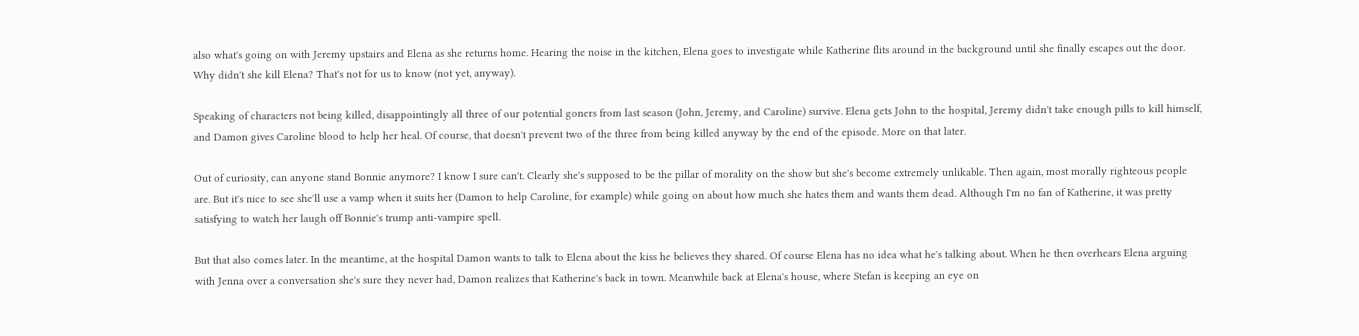also what's going on with Jeremy upstairs and Elena as she returns home. Hearing the noise in the kitchen, Elena goes to investigate while Katherine flits around in the background until she finally escapes out the door. Why didn't she kill Elena? That's not for us to know (not yet, anyway).

Speaking of characters not being killed, disappointingly all three of our potential goners from last season (John, Jeremy, and Caroline) survive. Elena gets John to the hospital, Jeremy didn't take enough pills to kill himself, and Damon gives Caroline blood to help her heal. Of course, that doesn't prevent two of the three from being killed anyway by the end of the episode. More on that later.

Out of curiosity, can anyone stand Bonnie anymore? I know I sure can't. Clearly she's supposed to be the pillar of morality on the show but she's become extremely unlikable. Then again, most morally righteous people are. But it's nice to see she'll use a vamp when it suits her (Damon to help Caroline, for example) while going on about how much she hates them and wants them dead. Although I'm no fan of Katherine, it was pretty satisfying to watch her laugh off Bonnie's trump anti-vampire spell.

But that also comes later. In the meantime, at the hospital Damon wants to talk to Elena about the kiss he believes they shared. Of course Elena has no idea what he's talking about. When he then overhears Elena arguing with Jenna over a conversation she's sure they never had, Damon realizes that Katherine's back in town. Meanwhile back at Elena's house, where Stefan is keeping an eye on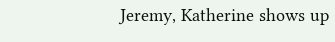Jeremy, Katherine shows up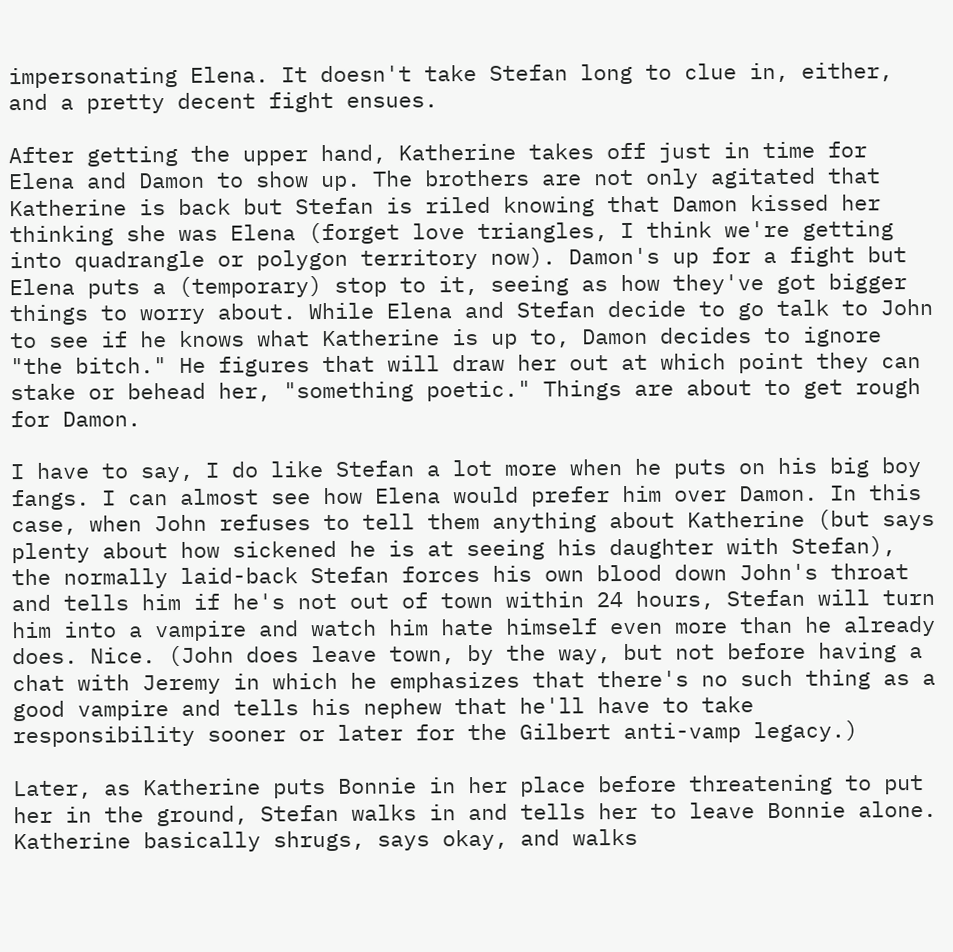impersonating Elena. It doesn't take Stefan long to clue in, either, and a pretty decent fight ensues.

After getting the upper hand, Katherine takes off just in time for Elena and Damon to show up. The brothers are not only agitated that Katherine is back but Stefan is riled knowing that Damon kissed her thinking she was Elena (forget love triangles, I think we're getting into quadrangle or polygon territory now). Damon's up for a fight but Elena puts a (temporary) stop to it, seeing as how they've got bigger things to worry about. While Elena and Stefan decide to go talk to John to see if he knows what Katherine is up to, Damon decides to ignore "the bitch." He figures that will draw her out at which point they can stake or behead her, "something poetic." Things are about to get rough for Damon.

I have to say, I do like Stefan a lot more when he puts on his big boy fangs. I can almost see how Elena would prefer him over Damon. In this case, when John refuses to tell them anything about Katherine (but says plenty about how sickened he is at seeing his daughter with Stefan), the normally laid-back Stefan forces his own blood down John's throat and tells him if he's not out of town within 24 hours, Stefan will turn him into a vampire and watch him hate himself even more than he already does. Nice. (John does leave town, by the way, but not before having a chat with Jeremy in which he emphasizes that there's no such thing as a good vampire and tells his nephew that he'll have to take responsibility sooner or later for the Gilbert anti-vamp legacy.)

Later, as Katherine puts Bonnie in her place before threatening to put her in the ground, Stefan walks in and tells her to leave Bonnie alone. Katherine basically shrugs, says okay, and walks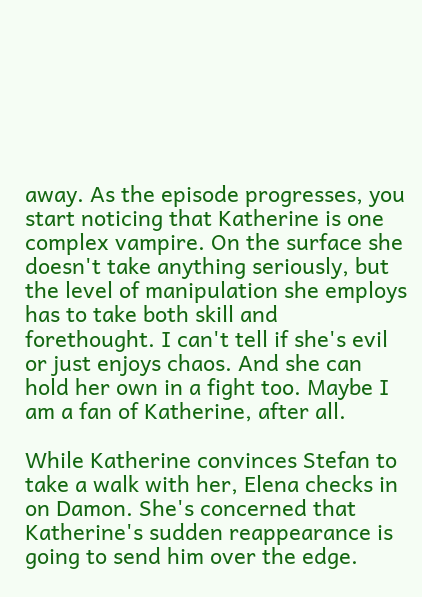away. As the episode progresses, you start noticing that Katherine is one complex vampire. On the surface she doesn't take anything seriously, but the level of manipulation she employs has to take both skill and forethought. I can't tell if she's evil or just enjoys chaos. And she can hold her own in a fight too. Maybe I am a fan of Katherine, after all.

While Katherine convinces Stefan to take a walk with her, Elena checks in on Damon. She's concerned that Katherine's sudden reappearance is going to send him over the edge.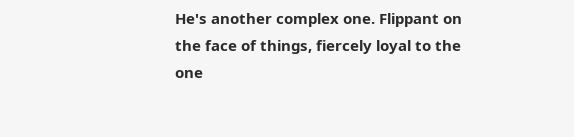He's another complex one. Flippant on the face of things, fiercely loyal to the one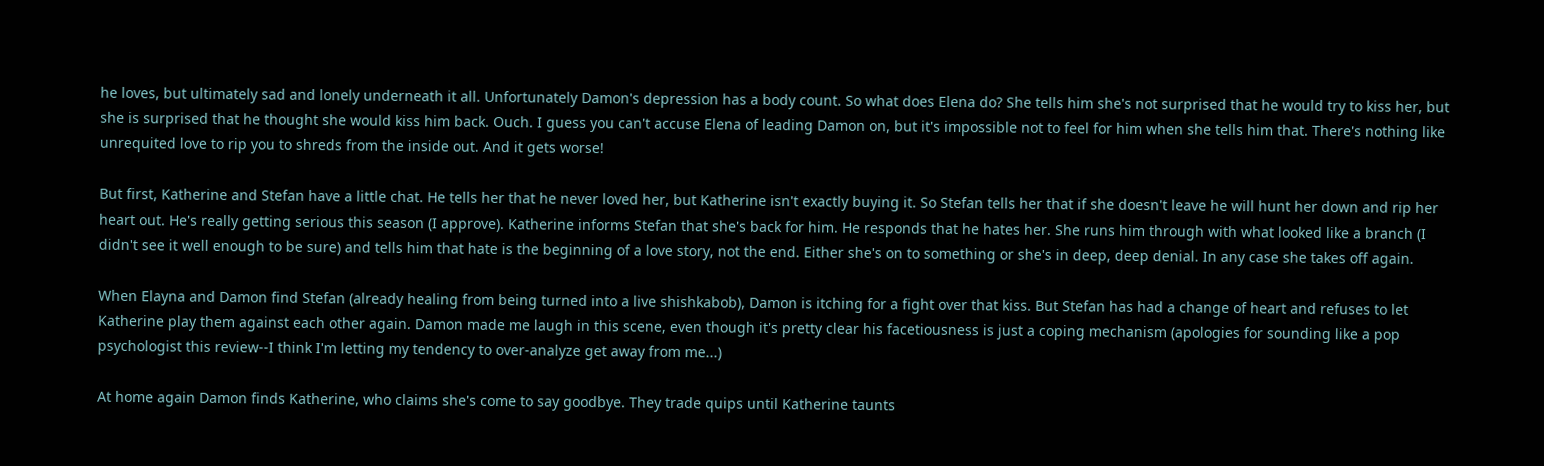he loves, but ultimately sad and lonely underneath it all. Unfortunately Damon's depression has a body count. So what does Elena do? She tells him she's not surprised that he would try to kiss her, but she is surprised that he thought she would kiss him back. Ouch. I guess you can't accuse Elena of leading Damon on, but it's impossible not to feel for him when she tells him that. There's nothing like unrequited love to rip you to shreds from the inside out. And it gets worse!

But first, Katherine and Stefan have a little chat. He tells her that he never loved her, but Katherine isn't exactly buying it. So Stefan tells her that if she doesn't leave he will hunt her down and rip her heart out. He's really getting serious this season (I approve). Katherine informs Stefan that she's back for him. He responds that he hates her. She runs him through with what looked like a branch (I didn't see it well enough to be sure) and tells him that hate is the beginning of a love story, not the end. Either she's on to something or she's in deep, deep denial. In any case she takes off again.

When Elayna and Damon find Stefan (already healing from being turned into a live shishkabob), Damon is itching for a fight over that kiss. But Stefan has had a change of heart and refuses to let Katherine play them against each other again. Damon made me laugh in this scene, even though it's pretty clear his facetiousness is just a coping mechanism (apologies for sounding like a pop psychologist this review--I think I'm letting my tendency to over-analyze get away from me...)

At home again Damon finds Katherine, who claims she's come to say goodbye. They trade quips until Katherine taunts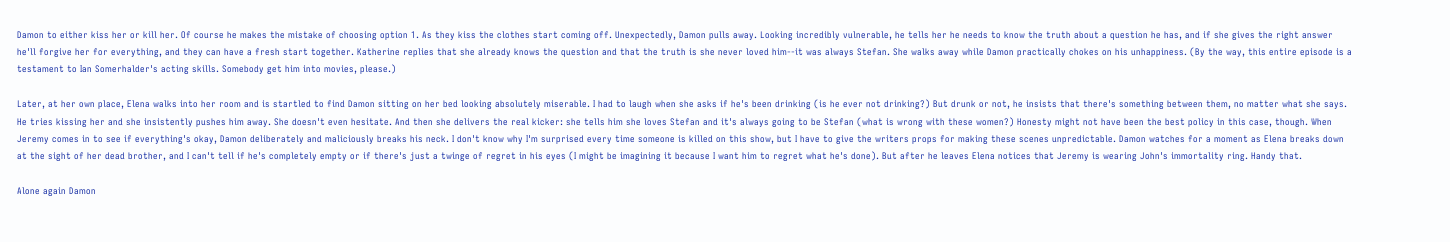Damon to either kiss her or kill her. Of course he makes the mistake of choosing option 1. As they kiss the clothes start coming off. Unexpectedly, Damon pulls away. Looking incredibly vulnerable, he tells her he needs to know the truth about a question he has, and if she gives the right answer he'll forgive her for everything, and they can have a fresh start together. Katherine replies that she already knows the question and that the truth is she never loved him--it was always Stefan. She walks away while Damon practically chokes on his unhappiness. (By the way, this entire episode is a testament to Ian Somerhalder's acting skills. Somebody get him into movies, please.)

Later, at her own place, Elena walks into her room and is startled to find Damon sitting on her bed looking absolutely miserable. I had to laugh when she asks if he's been drinking (is he ever not drinking?) But drunk or not, he insists that there's something between them, no matter what she says. He tries kissing her and she insistently pushes him away. She doesn't even hesitate. And then she delivers the real kicker: she tells him she loves Stefan and it's always going to be Stefan (what is wrong with these women?) Honesty might not have been the best policy in this case, though. When Jeremy comes in to see if everything's okay, Damon deliberately and maliciously breaks his neck. I don't know why I'm surprised every time someone is killed on this show, but I have to give the writers props for making these scenes unpredictable. Damon watches for a moment as Elena breaks down at the sight of her dead brother, and I can't tell if he's completely empty or if there's just a twinge of regret in his eyes (I might be imagining it because I want him to regret what he's done). But after he leaves Elena notices that Jeremy is wearing John's immortality ring. Handy that.

Alone again Damon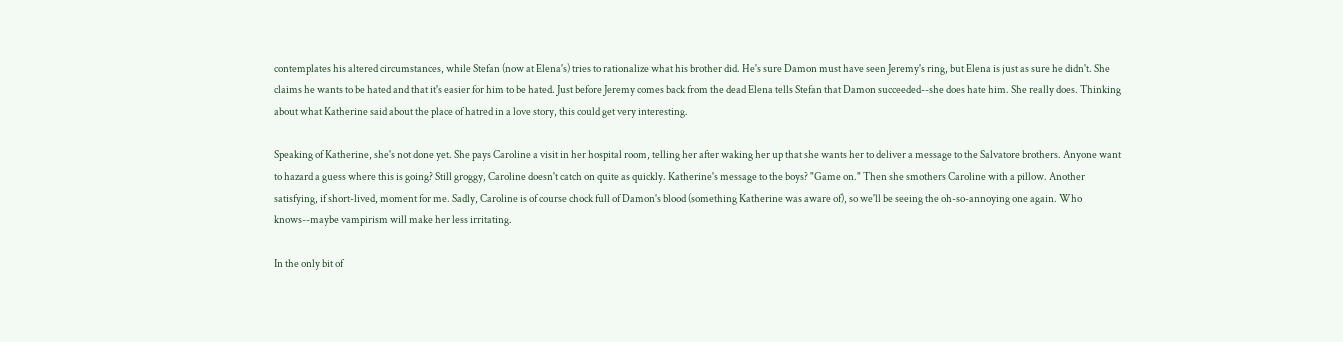contemplates his altered circumstances, while Stefan (now at Elena's) tries to rationalize what his brother did. He's sure Damon must have seen Jeremy's ring, but Elena is just as sure he didn't. She claims he wants to be hated and that it's easier for him to be hated. Just before Jeremy comes back from the dead Elena tells Stefan that Damon succeeded--she does hate him. She really does. Thinking about what Katherine said about the place of hatred in a love story, this could get very interesting.

Speaking of Katherine, she's not done yet. She pays Caroline a visit in her hospital room, telling her after waking her up that she wants her to deliver a message to the Salvatore brothers. Anyone want to hazard a guess where this is going? Still groggy, Caroline doesn't catch on quite as quickly. Katherine's message to the boys? "Game on." Then she smothers Caroline with a pillow. Another satisfying, if short-lived, moment for me. Sadly, Caroline is of course chock full of Damon's blood (something Katherine was aware of), so we'll be seeing the oh-so-annoying one again. Who knows--maybe vampirism will make her less irritating.

In the only bit of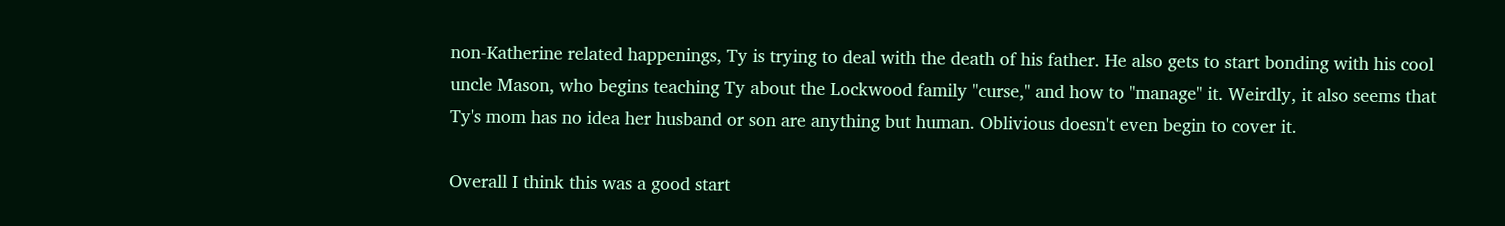non-Katherine related happenings, Ty is trying to deal with the death of his father. He also gets to start bonding with his cool uncle Mason, who begins teaching Ty about the Lockwood family "curse," and how to "manage" it. Weirdly, it also seems that Ty's mom has no idea her husband or son are anything but human. Oblivious doesn't even begin to cover it.

Overall I think this was a good start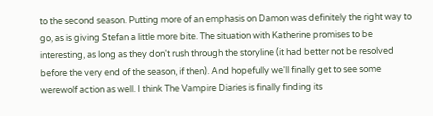to the second season. Putting more of an emphasis on Damon was definitely the right way to go, as is giving Stefan a little more bite. The situation with Katherine promises to be interesting, as long as they don't rush through the storyline (it had better not be resolved before the very end of the season, if then). And hopefully we'll finally get to see some werewolf action as well. I think The Vampire Diaries is finally finding its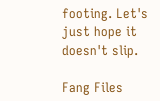footing. Let's just hope it doesn't slip.

Fang Files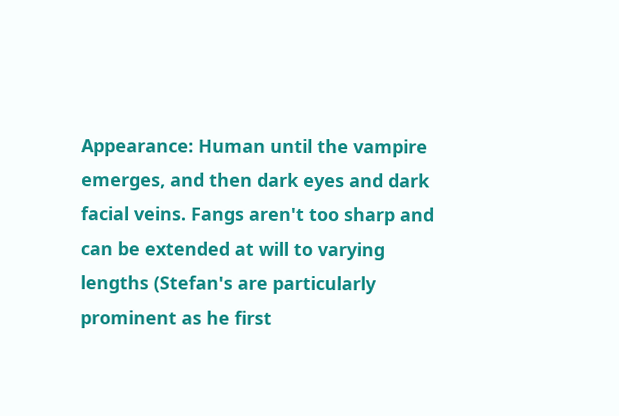Appearance: Human until the vampire emerges, and then dark eyes and dark facial veins. Fangs aren't too sharp and can be extended at will to varying lengths (Stefan's are particularly prominent as he first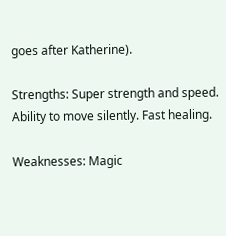goes after Katherine).

Strengths: Super strength and speed. Ability to move silently. Fast healing.

Weaknesses: Magic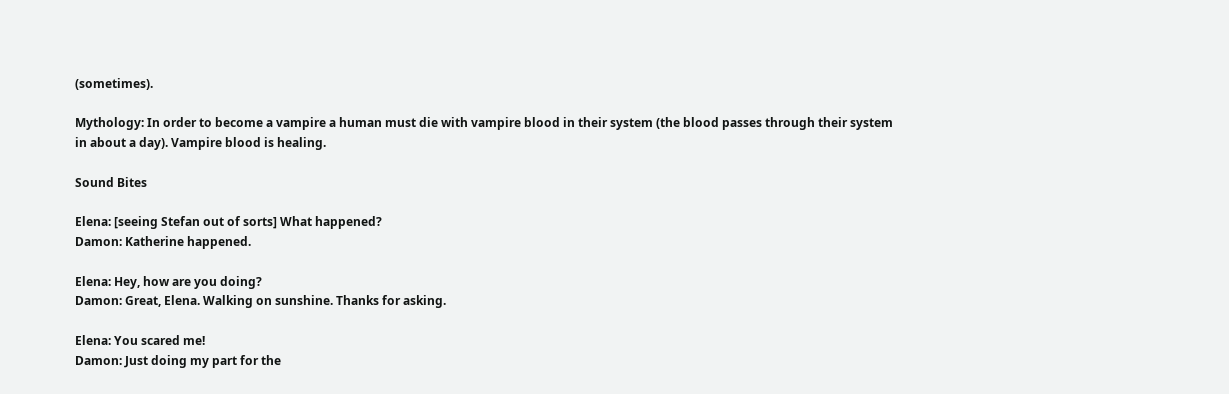(sometimes).

Mythology: In order to become a vampire a human must die with vampire blood in their system (the blood passes through their system in about a day). Vampire blood is healing.

Sound Bites

Elena: [seeing Stefan out of sorts] What happened?
Damon: Katherine happened.

Elena: Hey, how are you doing?
Damon: Great, Elena. Walking on sunshine. Thanks for asking.

Elena: You scared me!
Damon: Just doing my part for the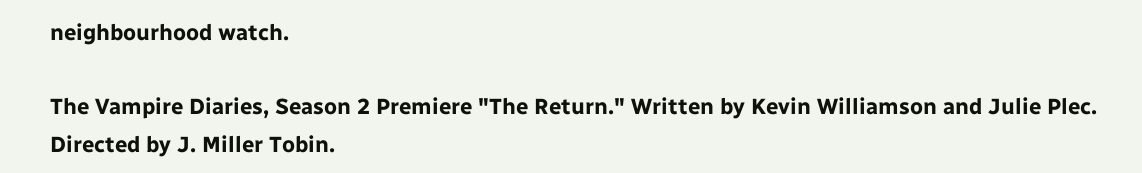neighbourhood watch.

The Vampire Diaries, Season 2 Premiere "The Return." Written by Kevin Williamson and Julie Plec. Directed by J. Miller Tobin.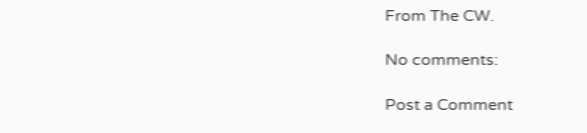From The CW.

No comments:

Post a Comment